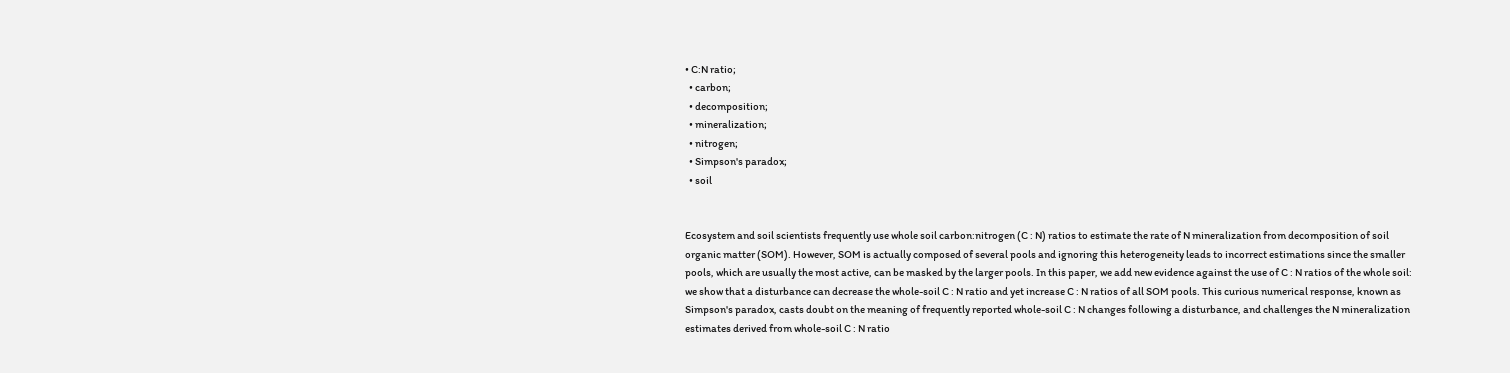• C:N ratio;
  • carbon;
  • decomposition;
  • mineralization;
  • nitrogen;
  • Simpson's paradox;
  • soil


Ecosystem and soil scientists frequently use whole soil carbon:nitrogen (C : N) ratios to estimate the rate of N mineralization from decomposition of soil organic matter (SOM). However, SOM is actually composed of several pools and ignoring this heterogeneity leads to incorrect estimations since the smaller pools, which are usually the most active, can be masked by the larger pools. In this paper, we add new evidence against the use of C : N ratios of the whole soil: we show that a disturbance can decrease the whole-soil C : N ratio and yet increase C : N ratios of all SOM pools. This curious numerical response, known as Simpson's paradox, casts doubt on the meaning of frequently reported whole-soil C : N changes following a disturbance, and challenges the N mineralization estimates derived from whole-soil C : N ratio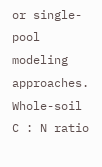or single-pool modeling approaches. Whole-soil C : N ratio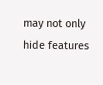may not only hide features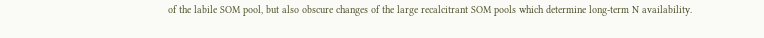of the labile SOM pool, but also obscure changes of the large recalcitrant SOM pools which determine long-term N availability.